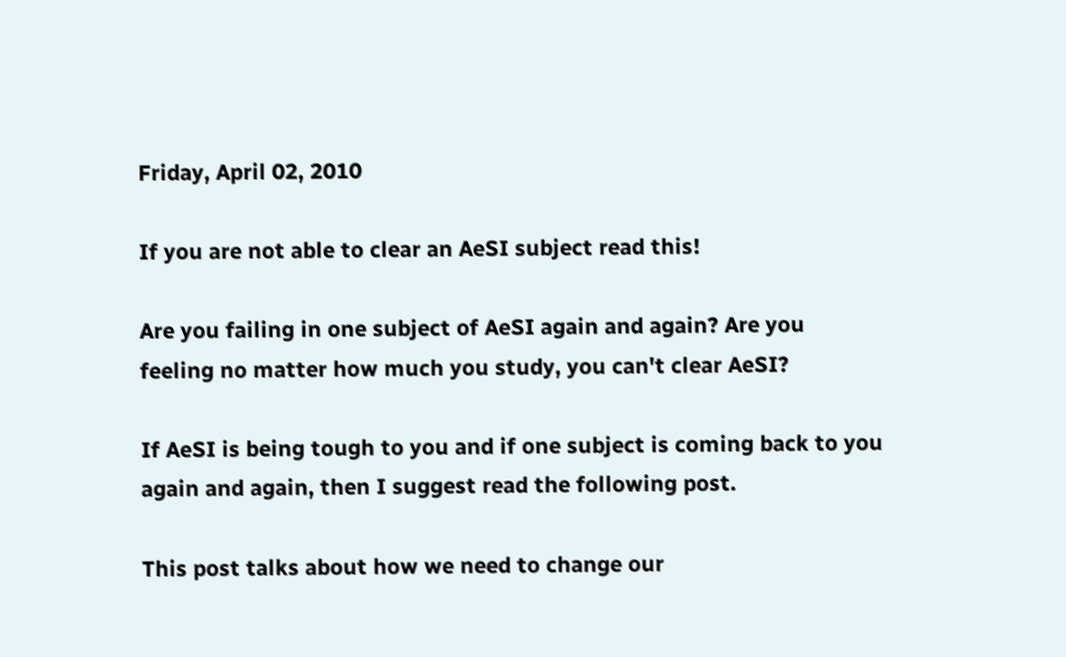Friday, April 02, 2010

If you are not able to clear an AeSI subject read this!

Are you failing in one subject of AeSI again and again? Are you
feeling no matter how much you study, you can't clear AeSI?

If AeSI is being tough to you and if one subject is coming back to you
again and again, then I suggest read the following post.

This post talks about how we need to change our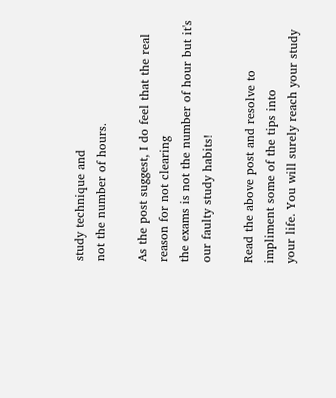study technique and
not the number of hours.

As the post suggest, I do feel that the real reason for not clearing
the exams is not the number of hour but it's our faulty study habits!

Read the above post and resolve to impliment some of the tips into
your life. You will surely reach your study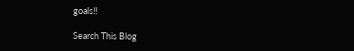goals!!

Search This Blog